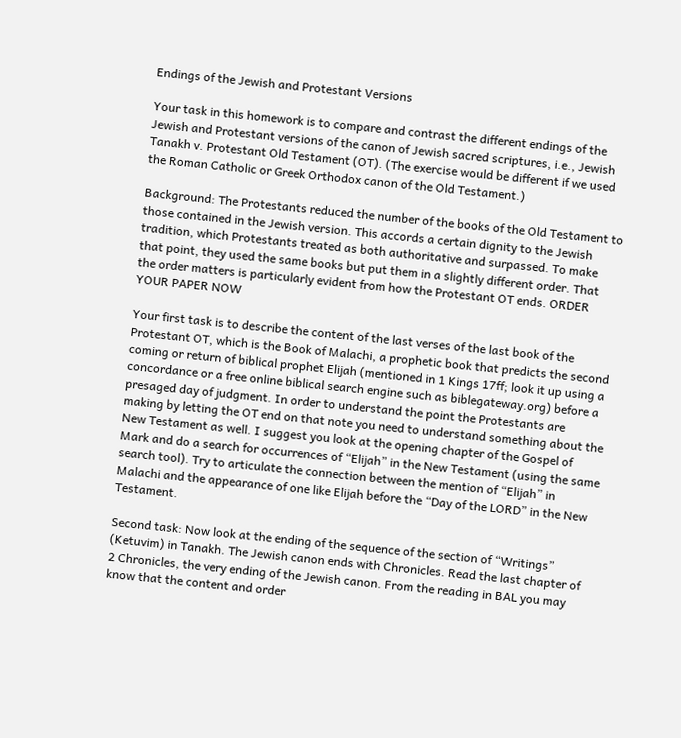Endings of the Jewish and Protestant Versions

Your task in this homework is to compare and contrast the different endings of the Jewish and Protestant versions of the canon of Jewish sacred scriptures, i.e., Jewish Tanakh v. Protestant Old Testament (OT). (The exercise would be different if we used the Roman Catholic or Greek Orthodox canon of the Old Testament.)

Background: The Protestants reduced the number of the books of the Old Testament to those contained in the Jewish version. This accords a certain dignity to the Jewish tradition, which Protestants treated as both authoritative and surpassed. To make that point, they used the same books but put them in a slightly different order. That the order matters is particularly evident from how the Protestant OT ends. ORDER YOUR PAPER NOW

Your first task is to describe the content of the last verses of the last book of the Protestant OT, which is the Book of Malachi, a prophetic book that predicts the second coming or return of biblical prophet Elijah (mentioned in 1 Kings 17ff; look it up using a concordance or a free online biblical search engine such as biblegateway.org) before a presaged day of judgment. In order to understand the point the Protestants are making by letting the OT end on that note you need to understand something about the New Testament as well. I suggest you look at the opening chapter of the Gospel of Mark and do a search for occurrences of “Elijah” in the New Testament (using the same search tool). Try to articulate the connection between the mention of “Elijah” in Malachi and the appearance of one like Elijah before the “Day of the LORD” in the New Testament.

Second task: Now look at the ending of the sequence of the section of “Writings” (Ketuvim) in Tanakh. The Jewish canon ends with Chronicles. Read the last chapter of 2 Chronicles, the very ending of the Jewish canon. From the reading in BAL you may know that the content and order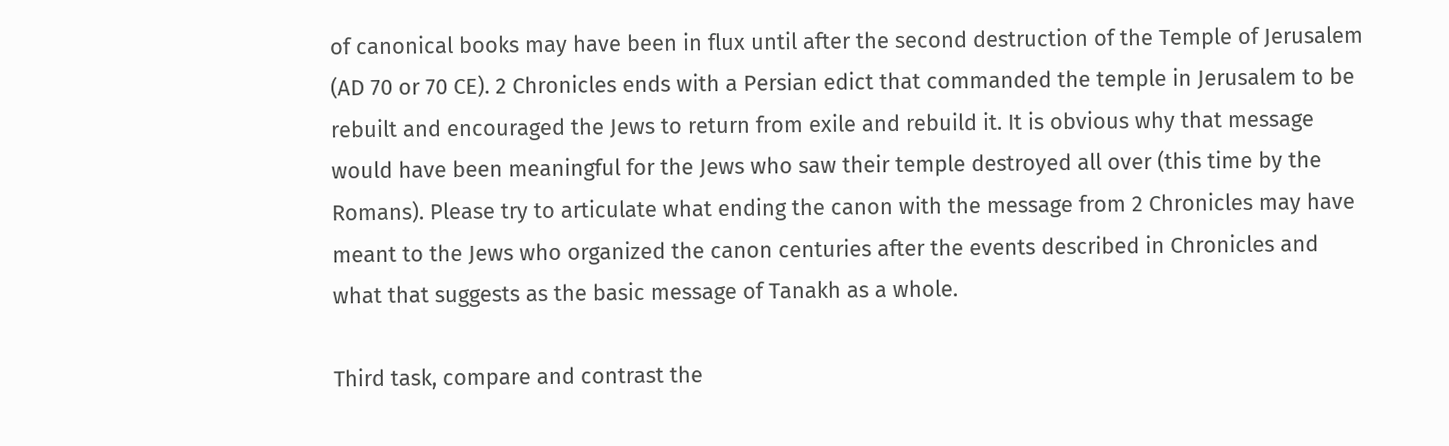of canonical books may have been in flux until after the second destruction of the Temple of Jerusalem (AD 70 or 70 CE). 2 Chronicles ends with a Persian edict that commanded the temple in Jerusalem to be rebuilt and encouraged the Jews to return from exile and rebuild it. It is obvious why that message would have been meaningful for the Jews who saw their temple destroyed all over (this time by the Romans). Please try to articulate what ending the canon with the message from 2 Chronicles may have meant to the Jews who organized the canon centuries after the events described in Chronicles and what that suggests as the basic message of Tanakh as a whole.

Third task, compare and contrast the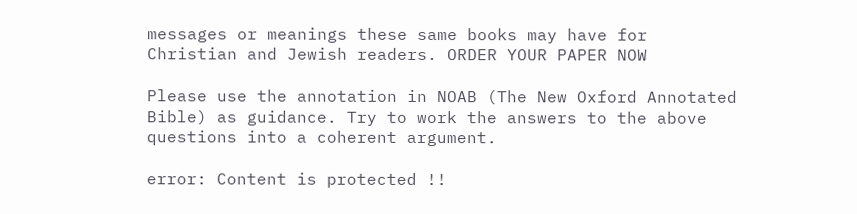messages or meanings these same books may have for Christian and Jewish readers. ORDER YOUR PAPER NOW

Please use the annotation in NOAB (The New Oxford Annotated Bible) as guidance. Try to work the answers to the above questions into a coherent argument.

error: Content is protected !!